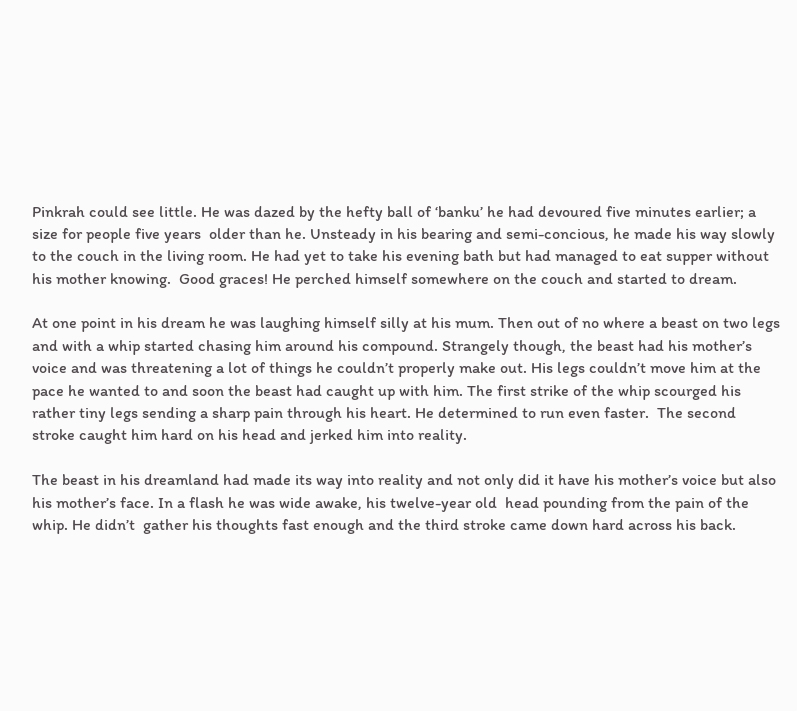Pinkrah could see little. He was dazed by the hefty ball of ‘banku’ he had devoured five minutes earlier; a size for people five years  older than he. Unsteady in his bearing and semi-concious, he made his way slowly to the couch in the living room. He had yet to take his evening bath but had managed to eat supper without his mother knowing.  Good graces! He perched himself somewhere on the couch and started to dream.

At one point in his dream he was laughing himself silly at his mum. Then out of no where a beast on two legs and with a whip started chasing him around his compound. Strangely though, the beast had his mother’s voice and was threatening a lot of things he couldn’t properly make out. His legs couldn’t move him at the pace he wanted to and soon the beast had caught up with him. The first strike of the whip scourged his rather tiny legs sending a sharp pain through his heart. He determined to run even faster.  The second stroke caught him hard on his head and jerked him into reality.

The beast in his dreamland had made its way into reality and not only did it have his mother’s voice but also his mother’s face. In a flash he was wide awake, his twelve-year old  head pounding from the pain of the whip. He didn’t  gather his thoughts fast enough and the third stroke came down hard across his back.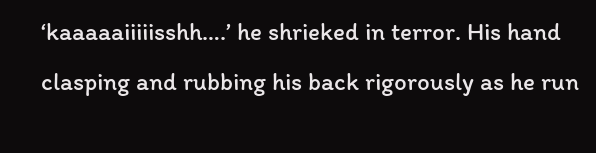‘kaaaaaiiiiisshh….’ he shrieked in terror. His hand clasping and rubbing his back rigorously as he run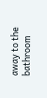away to the bathroom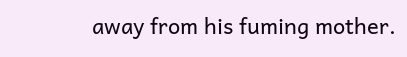away from his fuming mother.